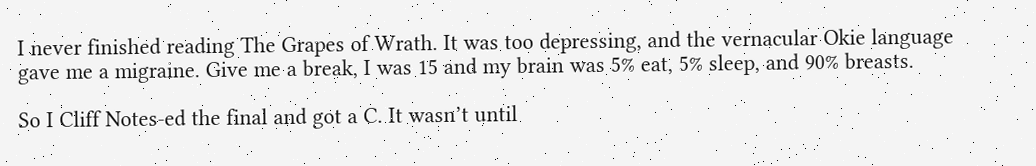I never finished reading The Grapes of Wrath. It was too depressing, and the vernacular Okie language gave me a migraine. Give me a break, I was 15 and my brain was 5% eat, 5% sleep, and 90% breasts.

So I Cliff Notes-ed the final and got a C. It wasn’t until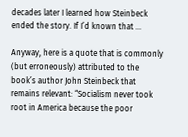decades later I learned how Steinbeck ended the story. If I’d known that …

Anyway, here is a quote that is commonly (but erroneously) attributed to the book’s author John Steinbeck that remains relevant: “Socialism never took root in America because the poor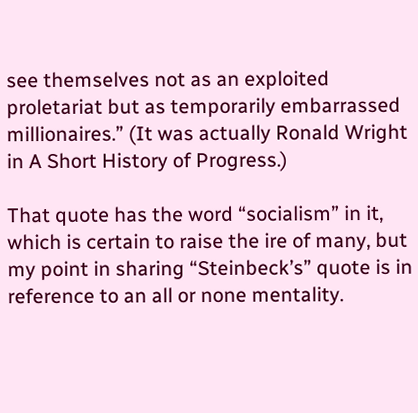see themselves not as an exploited proletariat but as temporarily embarrassed millionaires.” (It was actually Ronald Wright in A Short History of Progress.)

That quote has the word “socialism” in it, which is certain to raise the ire of many, but my point in sharing “Steinbeck’s” quote is in reference to an all or none mentality.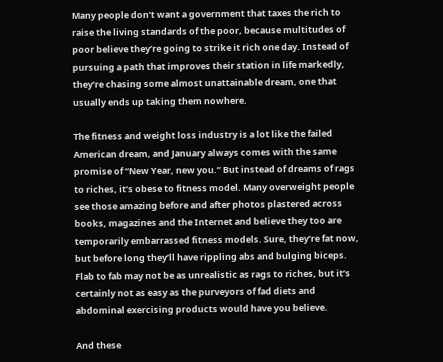Many people don’t want a government that taxes the rich to raise the living standards of the poor, because multitudes of poor believe they’re going to strike it rich one day. Instead of pursuing a path that improves their station in life markedly, they’re chasing some almost unattainable dream, one that usually ends up taking them nowhere.

The fitness and weight loss industry is a lot like the failed American dream, and January always comes with the same promise of “New Year, new you.” But instead of dreams of rags to riches, it’s obese to fitness model. Many overweight people see those amazing before and after photos plastered across books, magazines and the Internet and believe they too are temporarily embarrassed fitness models. Sure, they’re fat now, but before long they’ll have rippling abs and bulging biceps. Flab to fab may not be as unrealistic as rags to riches, but it’s certainly not as easy as the purveyors of fad diets and abdominal exercising products would have you believe.

And these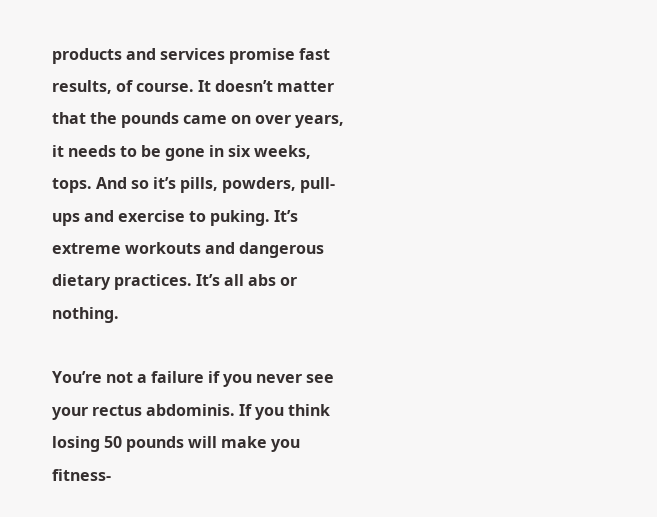products and services promise fast results, of course. It doesn’t matter that the pounds came on over years, it needs to be gone in six weeks, tops. And so it’s pills, powders, pull-ups and exercise to puking. It’s extreme workouts and dangerous dietary practices. It’s all abs or nothing.

You’re not a failure if you never see your rectus abdominis. If you think losing 50 pounds will make you fitness-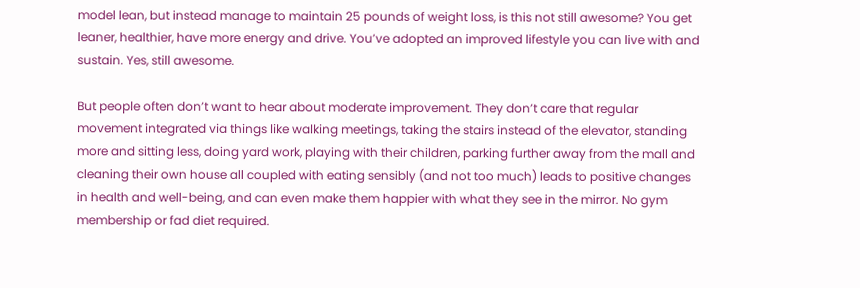model lean, but instead manage to maintain 25 pounds of weight loss, is this not still awesome? You get leaner, healthier, have more energy and drive. You’ve adopted an improved lifestyle you can live with and sustain. Yes, still awesome.

But people often don’t want to hear about moderate improvement. They don’t care that regular movement integrated via things like walking meetings, taking the stairs instead of the elevator, standing more and sitting less, doing yard work, playing with their children, parking further away from the mall and cleaning their own house all coupled with eating sensibly (and not too much) leads to positive changes in health and well-being, and can even make them happier with what they see in the mirror. No gym membership or fad diet required.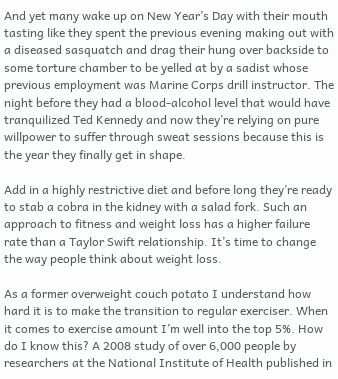And yet many wake up on New Year’s Day with their mouth tasting like they spent the previous evening making out with a diseased sasquatch and drag their hung over backside to some torture chamber to be yelled at by a sadist whose previous employment was Marine Corps drill instructor. The night before they had a blood-alcohol level that would have tranquilized Ted Kennedy and now they’re relying on pure willpower to suffer through sweat sessions because this is the year they finally get in shape.

Add in a highly restrictive diet and before long they’re ready to stab a cobra in the kidney with a salad fork. Such an approach to fitness and weight loss has a higher failure rate than a Taylor Swift relationship. It’s time to change the way people think about weight loss.

As a former overweight couch potato I understand how hard it is to make the transition to regular exerciser. When it comes to exercise amount I’m well into the top 5%. How do I know this? A 2008 study of over 6,000 people by researchers at the National Institute of Health published in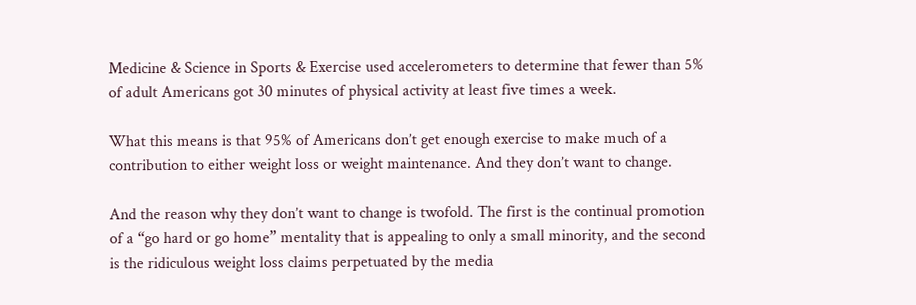Medicine & Science in Sports & Exercise used accelerometers to determine that fewer than 5% of adult Americans got 30 minutes of physical activity at least five times a week.

What this means is that 95% of Americans don’t get enough exercise to make much of a contribution to either weight loss or weight maintenance. And they don’t want to change.

And the reason why they don’t want to change is twofold. The first is the continual promotion of a “go hard or go home” mentality that is appealing to only a small minority, and the second is the ridiculous weight loss claims perpetuated by the media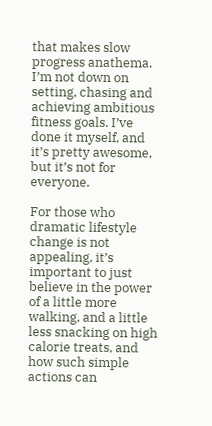that makes slow progress anathema. I’m not down on setting, chasing and achieving ambitious fitness goals. I’ve done it myself, and it’s pretty awesome, but it’s not for everyone.

For those who dramatic lifestyle change is not appealing, it’s important to just believe in the power of a little more walking, and a little less snacking on high calorie treats, and how such simple actions can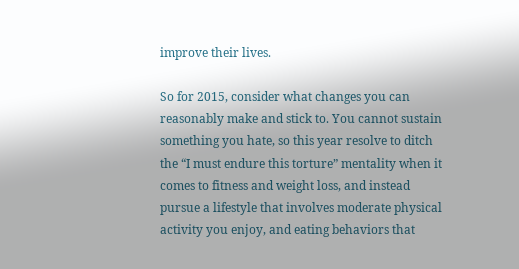improve their lives.

So for 2015, consider what changes you can reasonably make and stick to. You cannot sustain something you hate, so this year resolve to ditch the “I must endure this torture” mentality when it comes to fitness and weight loss, and instead pursue a lifestyle that involves moderate physical activity you enjoy, and eating behaviors that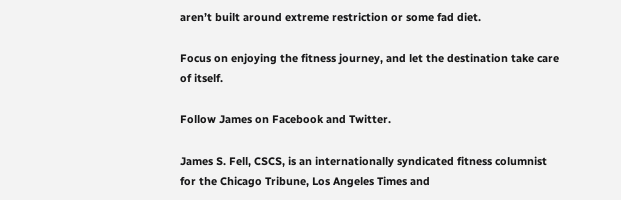aren’t built around extreme restriction or some fad diet.

Focus on enjoying the fitness journey, and let the destination take care of itself.

Follow James on Facebook and Twitter.

James S. Fell, CSCS, is an internationally syndicated fitness columnist for the Chicago Tribune, Los Angeles Times and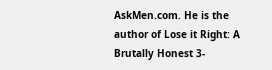AskMen.com. He is the author of Lose it Right: A Brutally Honest 3-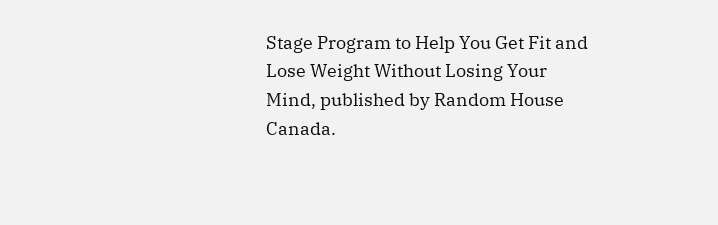Stage Program to Help You Get Fit and Lose Weight Without Losing Your Mind, published by Random House Canada.